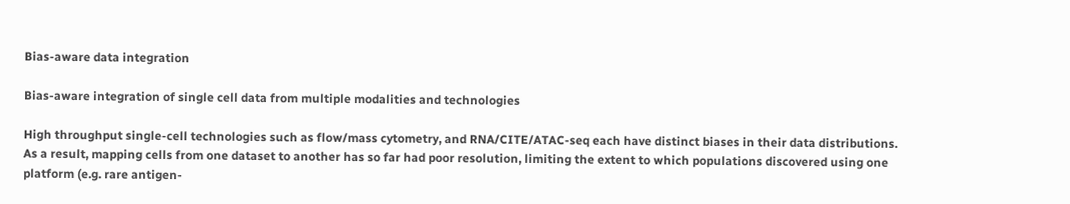Bias-aware data integration

Bias-aware integration of single cell data from multiple modalities and technologies

High throughput single-cell technologies such as flow/mass cytometry, and RNA/CITE/ATAC-seq each have distinct biases in their data distributions. As a result, mapping cells from one dataset to another has so far had poor resolution, limiting the extent to which populations discovered using one platform (e.g. rare antigen-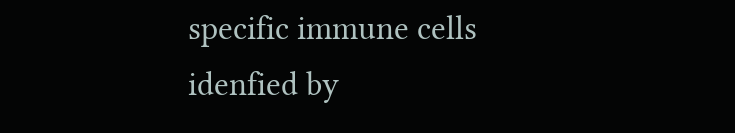specific immune cells idenfied by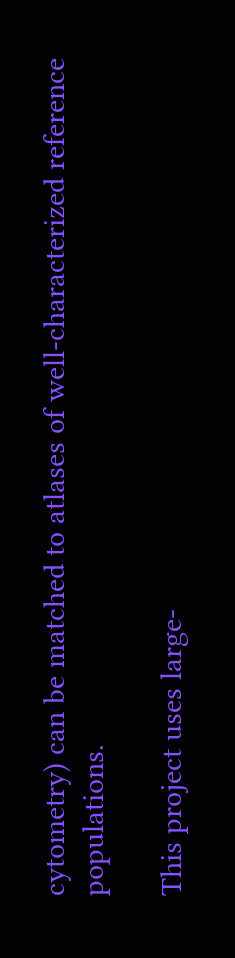cytometry) can be matched to atlases of well-characterized reference populations.

This project uses large-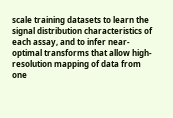scale training datasets to learn the signal distribution characteristics of each assay, and to infer near-optimal transforms that allow high-resolution mapping of data from one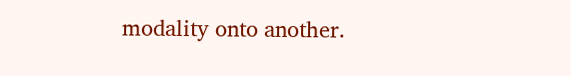modality onto another.